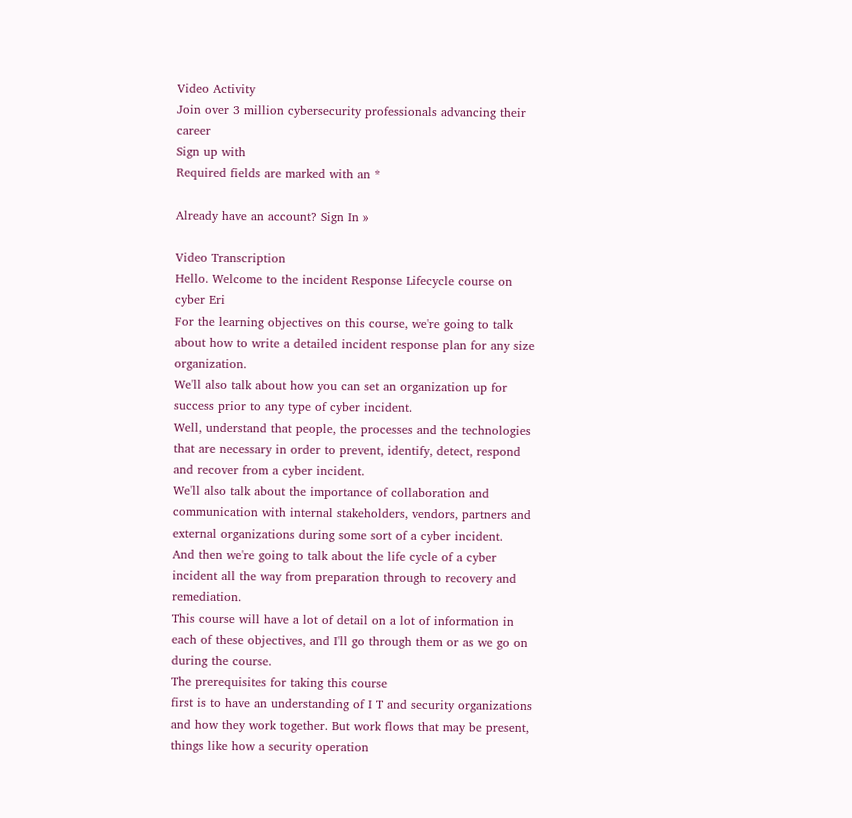Video Activity
Join over 3 million cybersecurity professionals advancing their career
Sign up with
Required fields are marked with an *

Already have an account? Sign In »

Video Transcription
Hello. Welcome to the incident Response Lifecycle course on cyber Eri
For the learning objectives on this course, we're going to talk about how to write a detailed incident response plan for any size organization.
We'll also talk about how you can set an organization up for success prior to any type of cyber incident.
Well, understand that people, the processes and the technologies that are necessary in order to prevent, identify, detect, respond and recover from a cyber incident.
We'll also talk about the importance of collaboration and communication with internal stakeholders, vendors, partners and external organizations during some sort of a cyber incident.
And then we're going to talk about the life cycle of a cyber incident all the way from preparation through to recovery and remediation.
This course will have a lot of detail on a lot of information in each of these objectives, and I'll go through them or as we go on during the course.
The prerequisites for taking this course
first is to have an understanding of I T and security organizations and how they work together. But work flows that may be present, things like how a security operation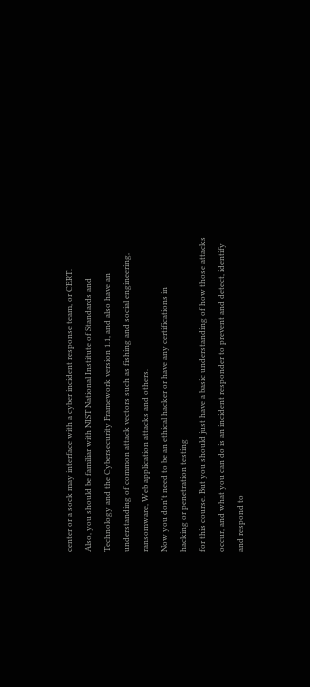center or a sock may interface with a cyber incident response team, or CERT.
Also, you should be familiar with NIST National Institute of Standards and Technology and the Cybersecurity Framework version 1.1, and also have an understanding of common attack vectors such as fishing and social engineering, ransomware, Web application attacks and others.
Now you don't need to be an ethical hacker or have any certifications in
hacking or penetration testing
for this course. But you should just have a basic understanding of how those attacks occur, and what you can do is an incident responder to prevent and detect, identify and respond to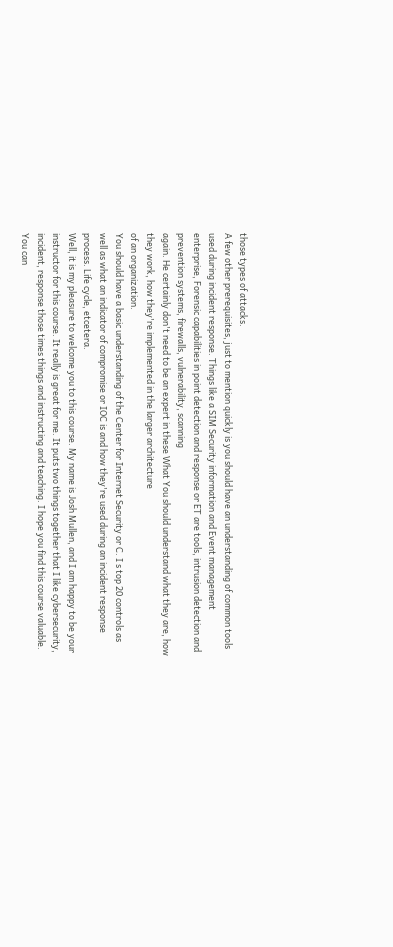those types of attacks.
A few other prerequisites, just to mention quickly is you should have an understanding of common tools used during incident response. Things like a SIM Security information and Event management enterprise, Forensic capabilities in point detection and response or ET are tools, intrusion detection and prevention systems, firewalls, vulnerability, scanning
again. He certainly don't need to be an expert in these What You should understand what they are, how they work, how they're implemented in the larger architecture
of an organization.
You should have a basic understanding of the Center for Internet Security or C. I s top 20 controls as well as what an indicator of compromise or IOC is and how they're used during an incident response process. Life cycle, etcetera.
Well, it is my pleasure to welcome you to this course. My name is Josh Mullen, and I am happy to be your instructor for this course. It really is great for me. It puts two things together that I like cybersecurity, incident, response those times things and instructing and teaching. I hope you find this course valuable.
You can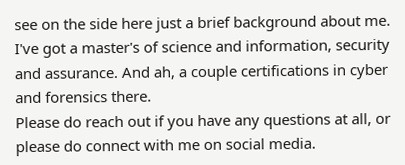see on the side here just a brief background about me. I've got a master's of science and information, security and assurance. And ah, a couple certifications in cyber and forensics there.
Please do reach out if you have any questions at all, or please do connect with me on social media.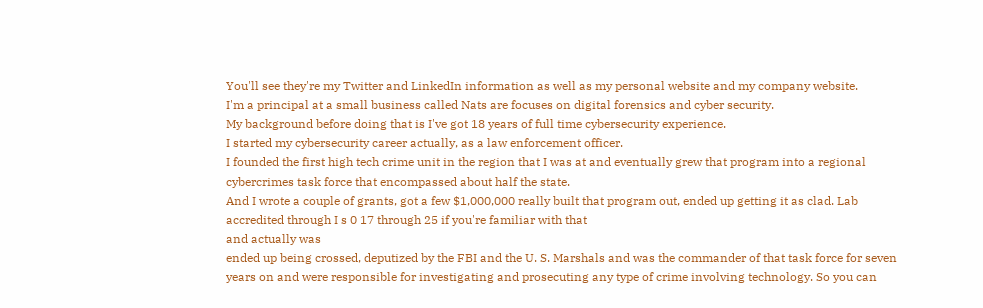You'll see they're my Twitter and LinkedIn information as well as my personal website and my company website.
I'm a principal at a small business called Nats are focuses on digital forensics and cyber security.
My background before doing that is I've got 18 years of full time cybersecurity experience.
I started my cybersecurity career actually, as a law enforcement officer.
I founded the first high tech crime unit in the region that I was at and eventually grew that program into a regional cybercrimes task force that encompassed about half the state.
And I wrote a couple of grants, got a few $1,000,000 really built that program out, ended up getting it as clad. Lab accredited through I s 0 17 through 25 if you're familiar with that
and actually was
ended up being crossed, deputized by the FBI and the U. S. Marshals and was the commander of that task force for seven years on and were responsible for investigating and prosecuting any type of crime involving technology. So you can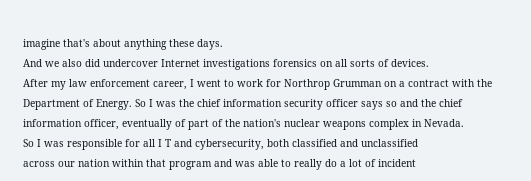imagine that's about anything these days.
And we also did undercover Internet investigations forensics on all sorts of devices.
After my law enforcement career, I went to work for Northrop Grumman on a contract with the Department of Energy. So I was the chief information security officer says so and the chief information officer, eventually of part of the nation's nuclear weapons complex in Nevada.
So I was responsible for all I T and cybersecurity, both classified and unclassified
across our nation within that program and was able to really do a lot of incident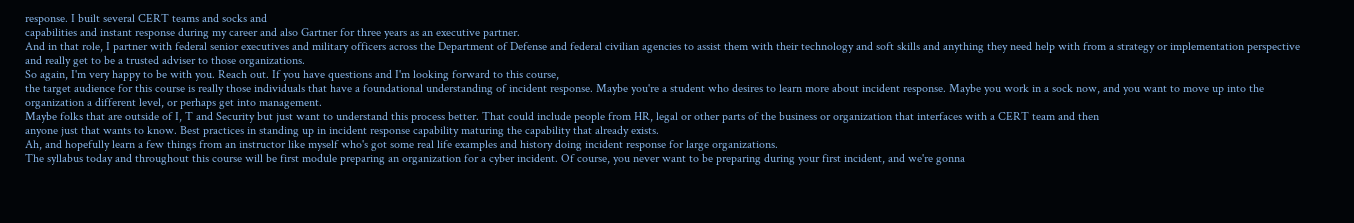response. I built several CERT teams and socks and
capabilities and instant response during my career and also Gartner for three years as an executive partner.
And in that role, I partner with federal senior executives and military officers across the Department of Defense and federal civilian agencies to assist them with their technology and soft skills and anything they need help with from a strategy or implementation perspective
and really get to be a trusted adviser to those organizations.
So again, I'm very happy to be with you. Reach out. If you have questions and I'm looking forward to this course,
the target audience for this course is really those individuals that have a foundational understanding of incident response. Maybe you're a student who desires to learn more about incident response. Maybe you work in a sock now, and you want to move up into the organization a different level, or perhaps get into management.
Maybe folks that are outside of I, T and Security but just want to understand this process better. That could include people from HR, legal or other parts of the business or organization that interfaces with a CERT team and then
anyone just that wants to know. Best practices in standing up in incident response capability maturing the capability that already exists.
Ah, and hopefully learn a few things from an instructor like myself who's got some real life examples and history doing incident response for large organizations.
The syllabus today and throughout this course will be first module preparing an organization for a cyber incident. Of course, you never want to be preparing during your first incident, and we're gonna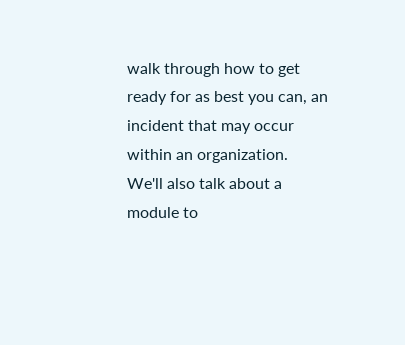walk through how to get ready for as best you can, an incident that may occur within an organization.
We'll also talk about a module to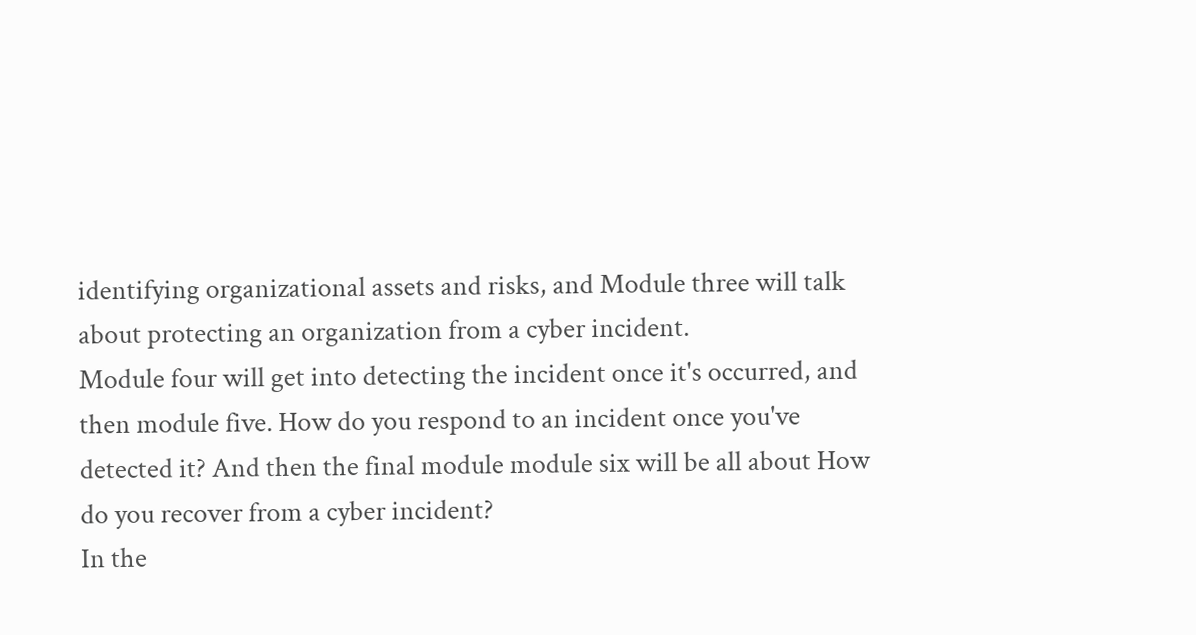identifying organizational assets and risks, and Module three will talk about protecting an organization from a cyber incident.
Module four will get into detecting the incident once it's occurred, and then module five. How do you respond to an incident once you've detected it? And then the final module module six will be all about How do you recover from a cyber incident?
In the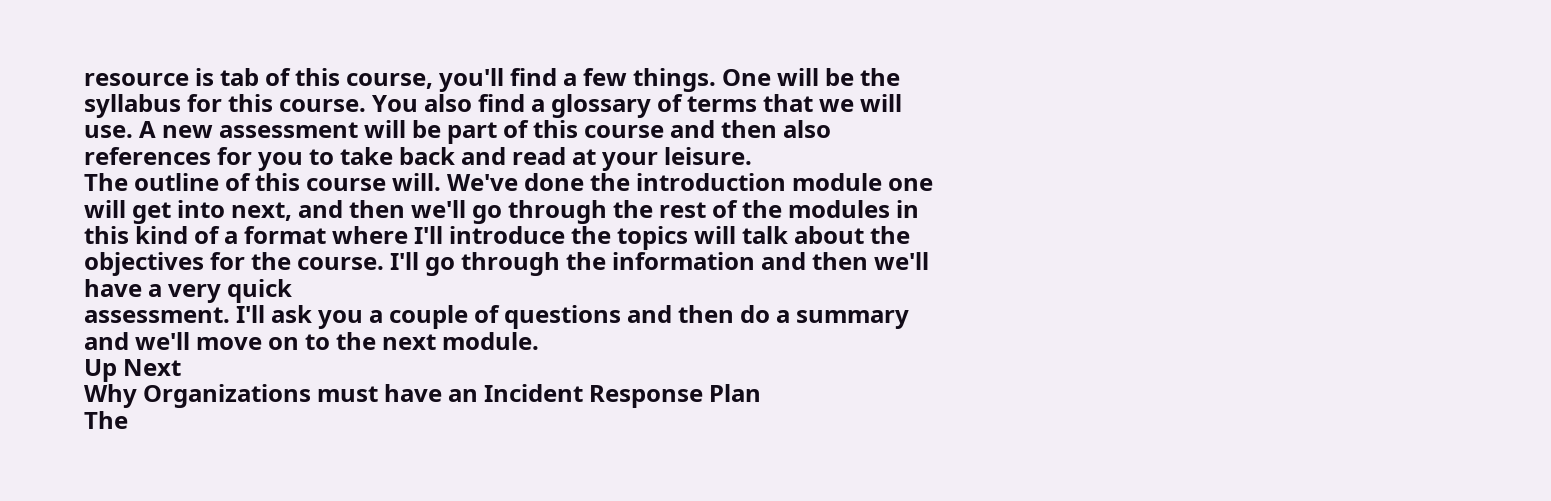resource is tab of this course, you'll find a few things. One will be the syllabus for this course. You also find a glossary of terms that we will use. A new assessment will be part of this course and then also references for you to take back and read at your leisure.
The outline of this course will. We've done the introduction module one will get into next, and then we'll go through the rest of the modules in this kind of a format where I'll introduce the topics will talk about the objectives for the course. I'll go through the information and then we'll have a very quick
assessment. I'll ask you a couple of questions and then do a summary and we'll move on to the next module.
Up Next
Why Organizations must have an Incident Response Plan
The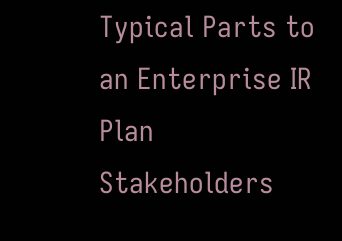Typical Parts to an Enterprise IR Plan
Stakeholders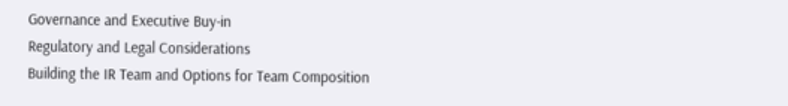Governance and Executive Buy-in
Regulatory and Legal Considerations
Building the IR Team and Options for Team Composition